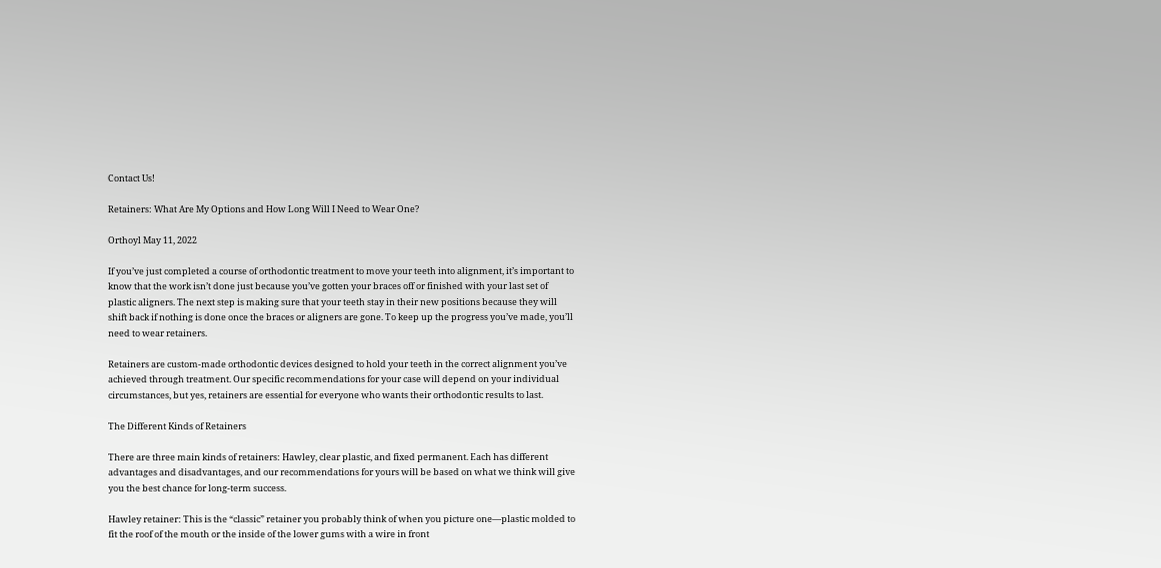Contact Us!

Retainers: What Are My Options and How Long Will I Need to Wear One?

Orthoyl May 11, 2022

If you’ve just completed a course of orthodontic treatment to move your teeth into alignment, it’s important to know that the work isn’t done just because you’ve gotten your braces off or finished with your last set of plastic aligners. The next step is making sure that your teeth stay in their new positions because they will shift back if nothing is done once the braces or aligners are gone. To keep up the progress you’ve made, you’ll need to wear retainers.

Retainers are custom-made orthodontic devices designed to hold your teeth in the correct alignment you’ve achieved through treatment. Our specific recommendations for your case will depend on your individual circumstances, but yes, retainers are essential for everyone who wants their orthodontic results to last.

The Different Kinds of Retainers

There are three main kinds of retainers: Hawley, clear plastic, and fixed permanent. Each has different advantages and disadvantages, and our recommendations for yours will be based on what we think will give you the best chance for long-term success.

Hawley retainer: This is the “classic” retainer you probably think of when you picture one—plastic molded to fit the roof of the mouth or the inside of the lower gums with a wire in front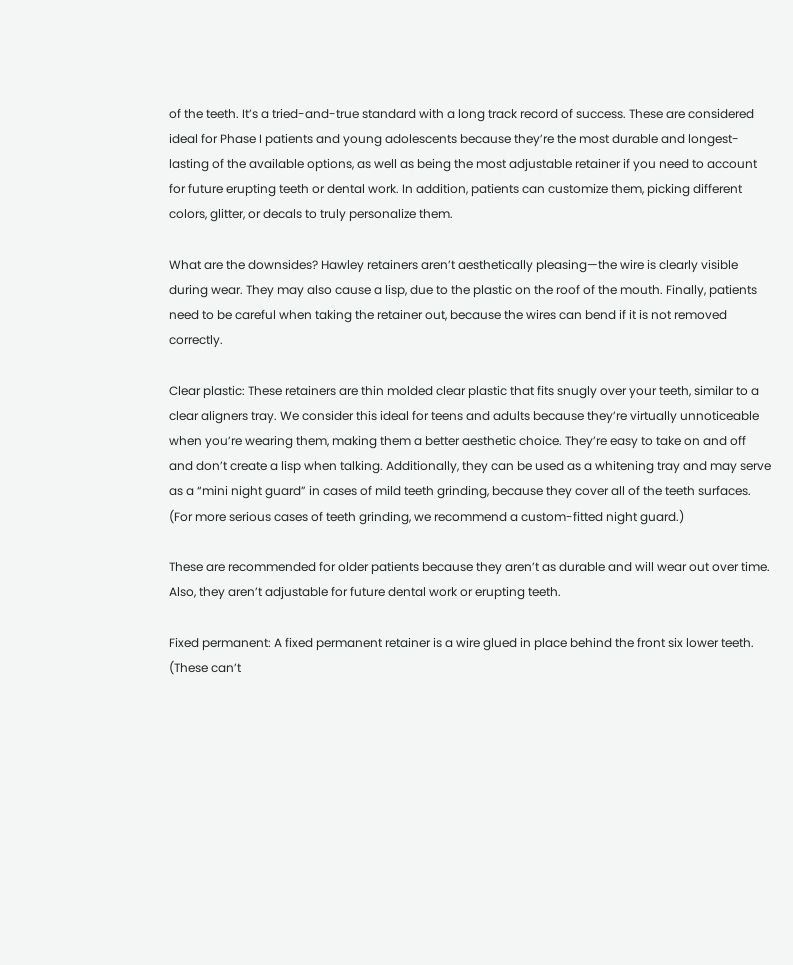of the teeth. It’s a tried-and-true standard with a long track record of success. These are considered ideal for Phase I patients and young adolescents because they’re the most durable and longest-lasting of the available options, as well as being the most adjustable retainer if you need to account for future erupting teeth or dental work. In addition, patients can customize them, picking different colors, glitter, or decals to truly personalize them.

What are the downsides? Hawley retainers aren’t aesthetically pleasing—the wire is clearly visible during wear. They may also cause a lisp, due to the plastic on the roof of the mouth. Finally, patients need to be careful when taking the retainer out, because the wires can bend if it is not removed correctly.

Clear plastic: These retainers are thin molded clear plastic that fits snugly over your teeth, similar to a clear aligners tray. We consider this ideal for teens and adults because they’re virtually unnoticeable when you’re wearing them, making them a better aesthetic choice. They’re easy to take on and off and don’t create a lisp when talking. Additionally, they can be used as a whitening tray and may serve as a “mini night guard” in cases of mild teeth grinding, because they cover all of the teeth surfaces. (For more serious cases of teeth grinding, we recommend a custom-fitted night guard.)

These are recommended for older patients because they aren’t as durable and will wear out over time. Also, they aren’t adjustable for future dental work or erupting teeth.

Fixed permanent: A fixed permanent retainer is a wire glued in place behind the front six lower teeth. (These can’t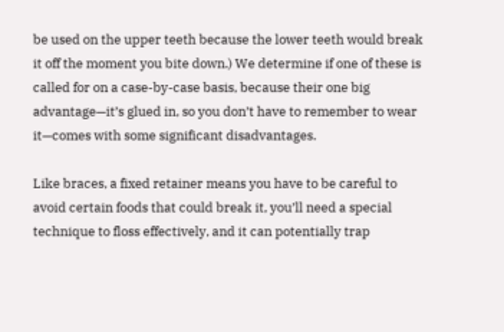be used on the upper teeth because the lower teeth would break it off the moment you bite down.) We determine if one of these is called for on a case-by-case basis, because their one big advantage—it’s glued in, so you don’t have to remember to wear it—comes with some significant disadvantages.

Like braces, a fixed retainer means you have to be careful to avoid certain foods that could break it, you’ll need a special technique to floss effectively, and it can potentially trap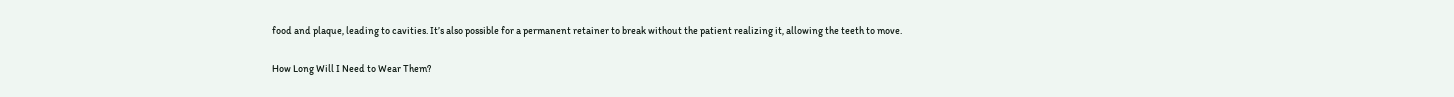food and plaque, leading to cavities. It’s also possible for a permanent retainer to break without the patient realizing it, allowing the teeth to move.

How Long Will I Need to Wear Them?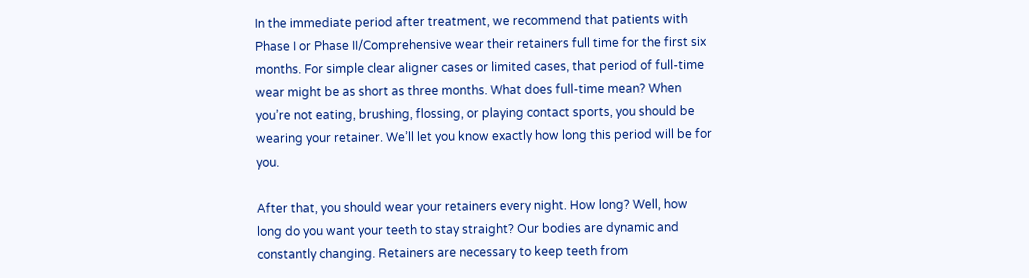In the immediate period after treatment, we recommend that patients with Phase I or Phase II/Comprehensive wear their retainers full time for the first six months. For simple clear aligner cases or limited cases, that period of full-time wear might be as short as three months. What does full-time mean? When you’re not eating, brushing, flossing, or playing contact sports, you should be wearing your retainer. We’ll let you know exactly how long this period will be for you.

After that, you should wear your retainers every night. How long? Well, how long do you want your teeth to stay straight? Our bodies are dynamic and constantly changing. Retainers are necessary to keep teeth from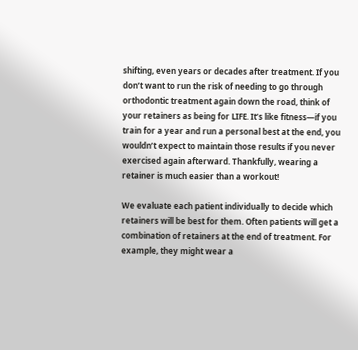shifting, even years or decades after treatment. If you don’t want to run the risk of needing to go through orthodontic treatment again down the road, think of your retainers as being for LIFE. It’s like fitness—if you train for a year and run a personal best at the end, you wouldn’t expect to maintain those results if you never exercised again afterward. Thankfully, wearing a retainer is much easier than a workout!

We evaluate each patient individually to decide which retainers will be best for them. Often patients will get a combination of retainers at the end of treatment. For example, they might wear a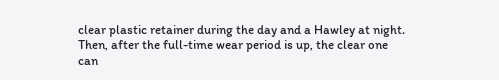clear plastic retainer during the day and a Hawley at night. Then, after the full-time wear period is up, the clear one can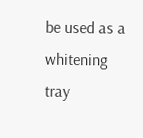be used as a whitening tray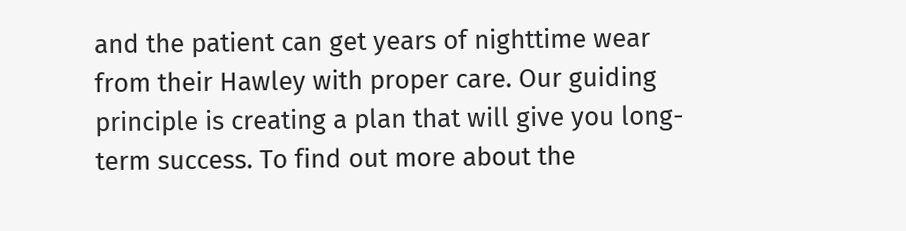and the patient can get years of nighttime wear from their Hawley with proper care. Our guiding principle is creating a plan that will give you long-term success. To find out more about the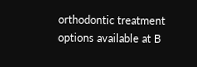orthodontic treatment options available at B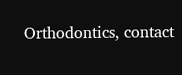Orthodontics, contact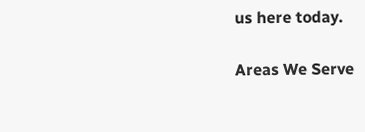us here today.

Areas We Serve